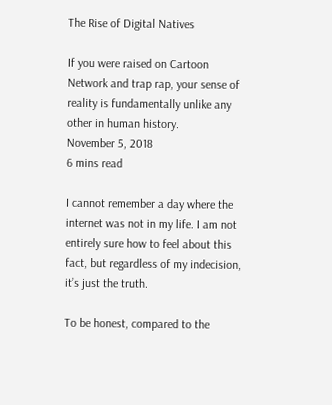The Rise of Digital Natives

If you were raised on Cartoon Network and trap rap, your sense of reality is fundamentally unlike any other in human history.
November 5, 2018
6 mins read

I cannot remember a day where the internet was not in my life. I am not entirely sure how to feel about this fact, but regardless of my indecision, it’s just the truth.

To be honest, compared to the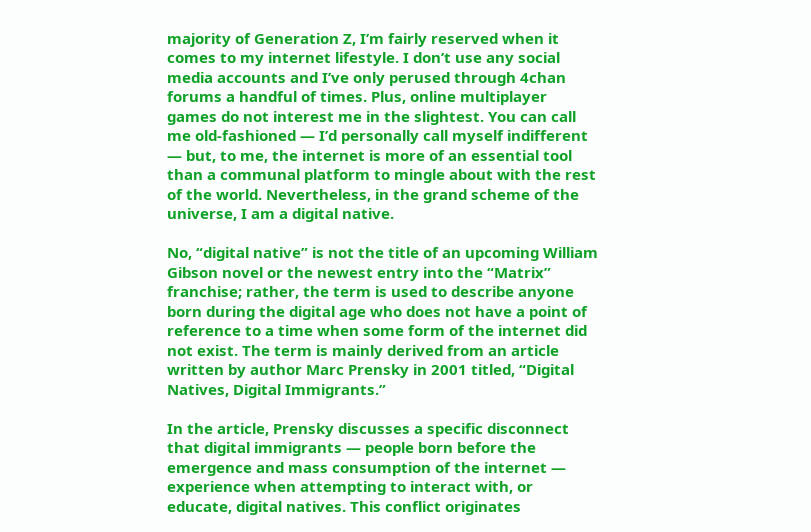majority of Generation Z, I’m fairly reserved when it comes to my internet lifestyle. I don’t use any social media accounts and I’ve only perused through 4chan forums a handful of times. Plus, online multiplayer games do not interest me in the slightest. You can call me old-fashioned — I’d personally call myself indifferent — but, to me, the internet is more of an essential tool than a communal platform to mingle about with the rest of the world. Nevertheless, in the grand scheme of the universe, I am a digital native.

No, “digital native” is not the title of an upcoming William Gibson novel or the newest entry into the “Matrix” franchise; rather, the term is used to describe anyone born during the digital age who does not have a point of reference to a time when some form of the internet did not exist. The term is mainly derived from an article written by author Marc Prensky in 2001 titled, “Digital Natives, Digital Immigrants.”

In the article, Prensky discusses a specific disconnect that digital immigrants — people born before the emergence and mass consumption of the internet — experience when attempting to interact with, or educate, digital natives. This conflict originates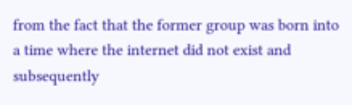from the fact that the former group was born into a time where the internet did not exist and subsequently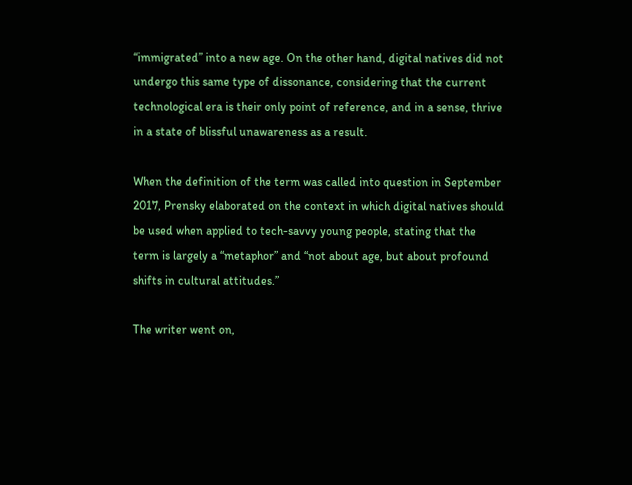“immigrated” into a new age. On the other hand, digital natives did not undergo this same type of dissonance, considering that the current technological era is their only point of reference, and in a sense, thrive in a state of blissful unawareness as a result.

When the definition of the term was called into question in September 2017, Prensky elaborated on the context in which digital natives should be used when applied to tech-savvy young people, stating that the term is largely a “metaphor” and “not about age, but about profound shifts in cultural attitudes.”

The writer went on,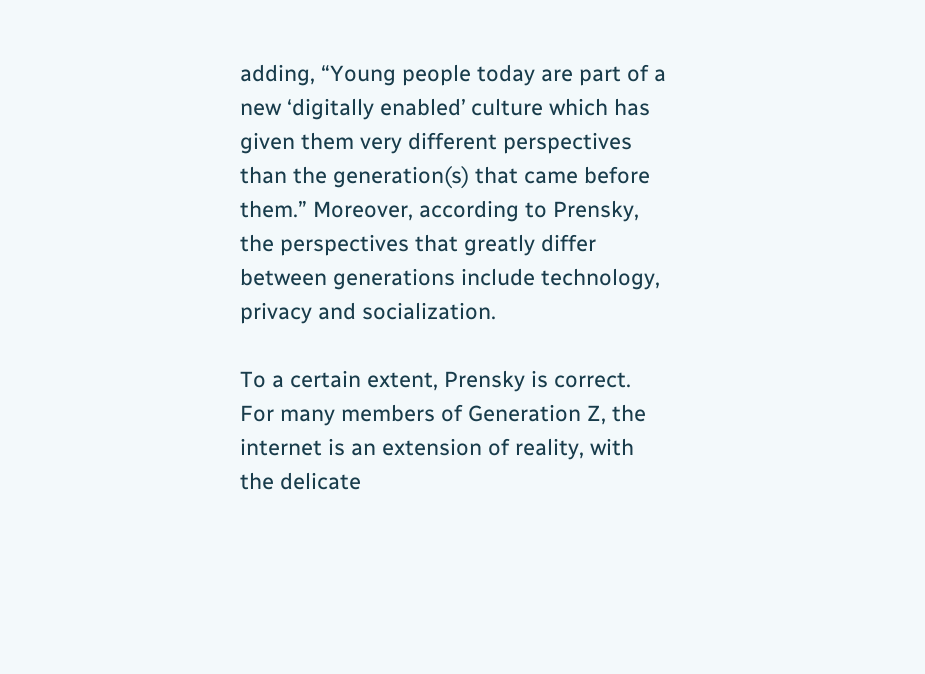adding, “Young people today are part of a new ‘digitally enabled’ culture which has given them very different perspectives than the generation(s) that came before them.” Moreover, according to Prensky, the perspectives that greatly differ between generations include technology, privacy and socialization.

To a certain extent, Prensky is correct. For many members of Generation Z, the internet is an extension of reality, with the delicate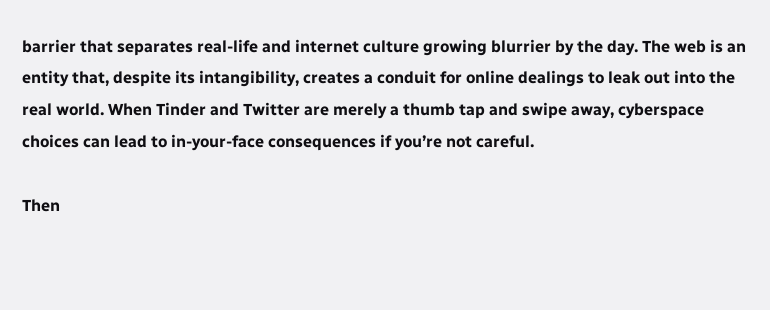barrier that separates real-life and internet culture growing blurrier by the day. The web is an entity that, despite its intangibility, creates a conduit for online dealings to leak out into the real world. When Tinder and Twitter are merely a thumb tap and swipe away, cyberspace choices can lead to in-your-face consequences if you’re not careful.

Then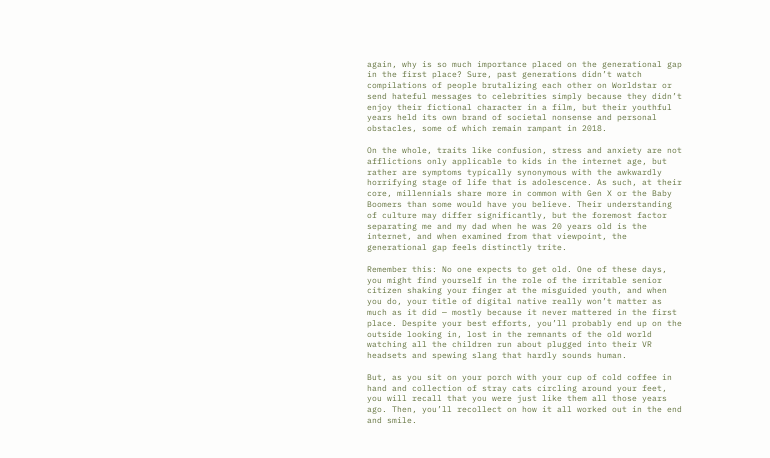again, why is so much importance placed on the generational gap in the first place? Sure, past generations didn’t watch compilations of people brutalizing each other on Worldstar or send hateful messages to celebrities simply because they didn’t enjoy their fictional character in a film, but their youthful years held its own brand of societal nonsense and personal obstacles, some of which remain rampant in 2018.

On the whole, traits like confusion, stress and anxiety are not afflictions only applicable to kids in the internet age, but rather are symptoms typically synonymous with the awkwardly horrifying stage of life that is adolescence. As such, at their core, millennials share more in common with Gen X or the Baby Boomers than some would have you believe. Their understanding of culture may differ significantly, but the foremost factor separating me and my dad when he was 20 years old is the internet, and when examined from that viewpoint, the generational gap feels distinctly trite.

Remember this: No one expects to get old. One of these days, you might find yourself in the role of the irritable senior citizen shaking your finger at the misguided youth, and when you do, your title of digital native really won’t matter as much as it did — mostly because it never mattered in the first place. Despite your best efforts, you’ll probably end up on the outside looking in, lost in the remnants of the old world watching all the children run about plugged into their VR headsets and spewing slang that hardly sounds human.

But, as you sit on your porch with your cup of cold coffee in hand and collection of stray cats circling around your feet, you will recall that you were just like them all those years ago. Then, you’ll recollect on how it all worked out in the end and smile.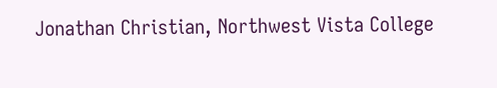Jonathan Christian, Northwest Vista College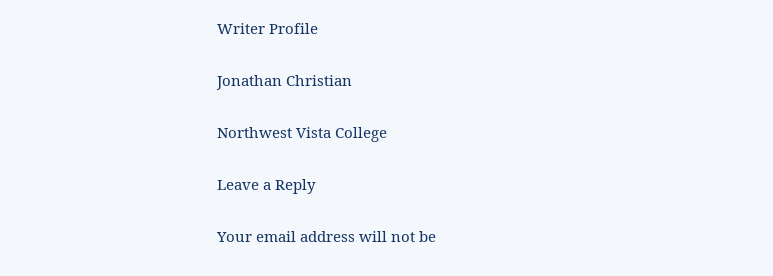Writer Profile

Jonathan Christian

Northwest Vista College

Leave a Reply

Your email address will not be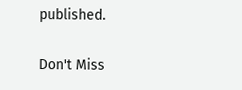published.

Don't Miss